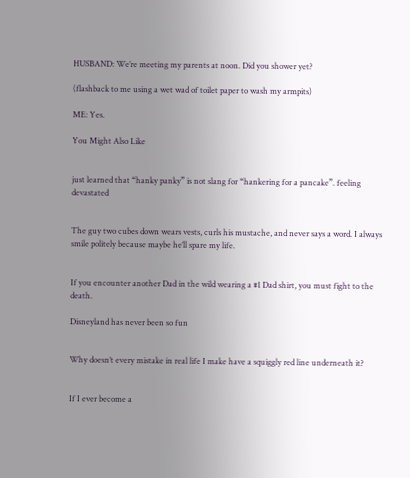HUSBAND: We’re meeting my parents at noon. Did you shower yet?

(flashback to me using a wet wad of toilet paper to wash my armpits)

ME: Yes.

You Might Also Like


just learned that “hanky panky” is not slang for “hankering for a pancake”. feeling devastated


The guy two cubes down wears vests, curls his mustache, and never says a word. I always smile politely because maybe he’ll spare my life.


If you encounter another Dad in the wild wearing a #1 Dad shirt, you must fight to the death.

Disneyland has never been so fun


Why doesn’t every mistake in real life I make have a squiggly red line underneath it?


If I ever become a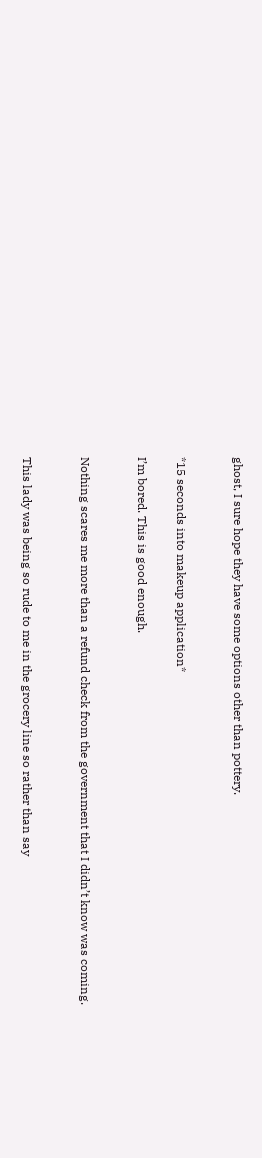ghost, I sure hope they have some options other than pottery.


*15 seconds into makeup application*

I’m bored. This is good enough.


Nothing scares me more than a refund check from the government that I didn’t know was coming.


This lady was being so rude to me in the grocery line so rather than say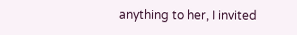anything to her, I invited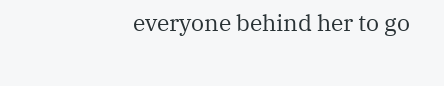everyone behind her to go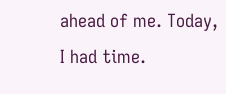ahead of me. Today, I had time.